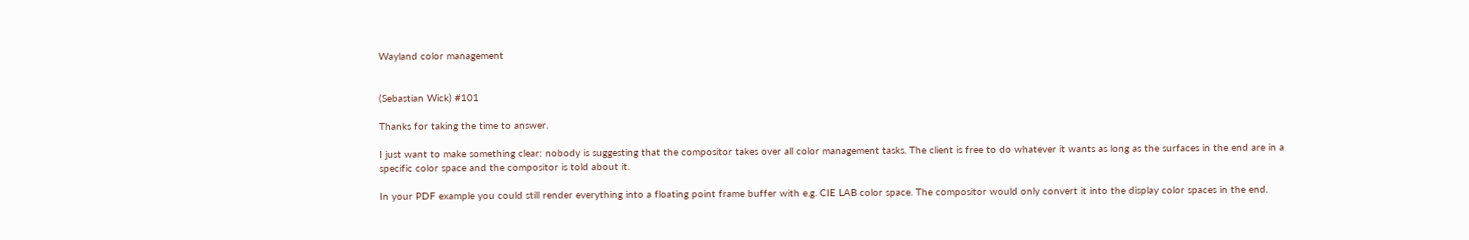Wayland color management


(Sebastian Wick) #101

Thanks for taking the time to answer.

I just want to make something clear: nobody is suggesting that the compositor takes over all color management tasks. The client is free to do whatever it wants as long as the surfaces in the end are in a specific color space and the compositor is told about it.

In your PDF example you could still render everything into a floating point frame buffer with e.g. CIE LAB color space. The compositor would only convert it into the display color spaces in the end.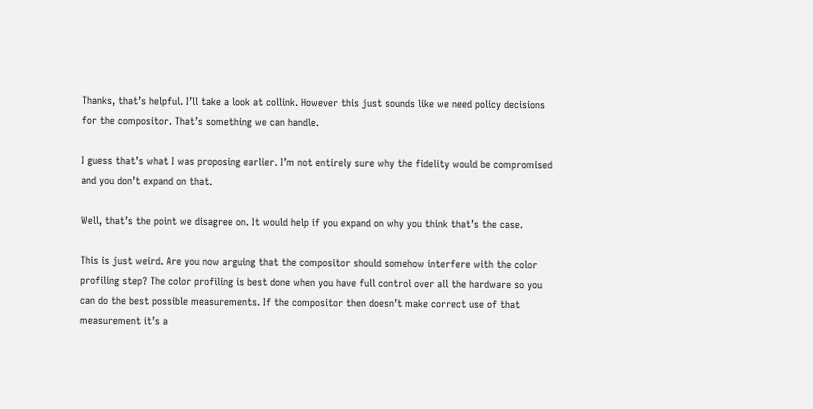Thanks, that’s helpful. I’ll take a look at collink. However this just sounds like we need policy decisions for the compositor. That’s something we can handle.

I guess that’s what I was proposing earlier. I’m not entirely sure why the fidelity would be compromised and you don’t expand on that.

Well, that’s the point we disagree on. It would help if you expand on why you think that’s the case.

This is just weird. Are you now arguing that the compositor should somehow interfere with the color profiling step? The color profiling is best done when you have full control over all the hardware so you can do the best possible measurements. If the compositor then doesn’t make correct use of that measurement it’s a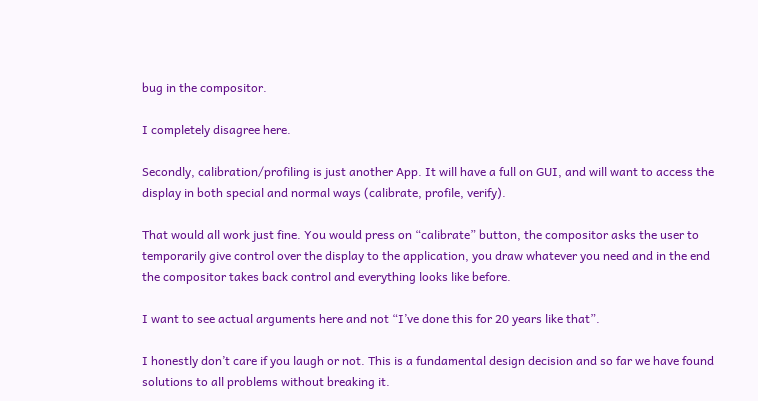bug in the compositor.

I completely disagree here.

Secondly, calibration/profiling is just another App. It will have a full on GUI, and will want to access the display in both special and normal ways (calibrate, profile, verify).

That would all work just fine. You would press on “calibrate” button, the compositor asks the user to temporarily give control over the display to the application, you draw whatever you need and in the end the compositor takes back control and everything looks like before.

I want to see actual arguments here and not “I’ve done this for 20 years like that”.

I honestly don’t care if you laugh or not. This is a fundamental design decision and so far we have found solutions to all problems without breaking it.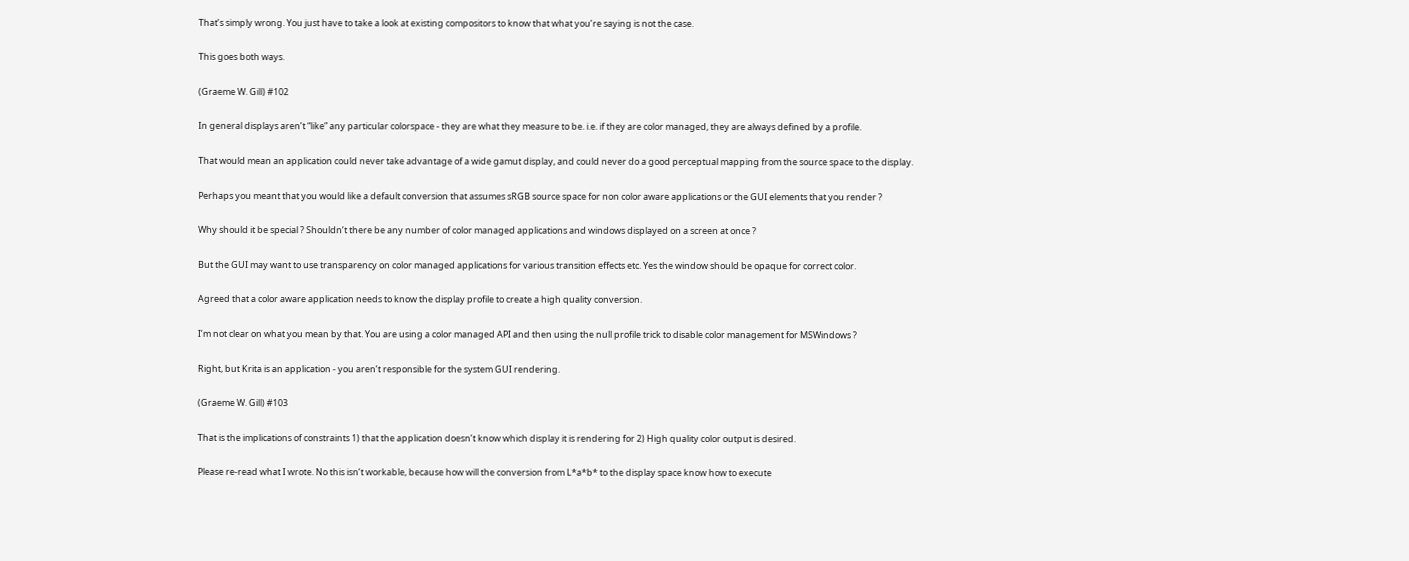That’s simply wrong. You just have to take a look at existing compositors to know that what you’re saying is not the case.

This goes both ways.

(Graeme W. Gill) #102

In general displays aren’t “like” any particular colorspace - they are what they measure to be. i.e. if they are color managed, they are always defined by a profile.

That would mean an application could never take advantage of a wide gamut display, and could never do a good perceptual mapping from the source space to the display.

Perhaps you meant that you would like a default conversion that assumes sRGB source space for non color aware applications or the GUI elements that you render ?

Why should it be special ? Shouldn’t there be any number of color managed applications and windows displayed on a screen at once ?

But the GUI may want to use transparency on color managed applications for various transition effects etc. Yes the window should be opaque for correct color.

Agreed that a color aware application needs to know the display profile to create a high quality conversion.

I’m not clear on what you mean by that. You are using a color managed API and then using the null profile trick to disable color management for MSWindows ?

Right, but Krita is an application - you aren’t responsible for the system GUI rendering.

(Graeme W. Gill) #103

That is the implications of constraints 1) that the application doesn’t know which display it is rendering for 2) High quality color output is desired.

Please re-read what I wrote. No this isn’t workable, because how will the conversion from L*a*b* to the display space know how to execute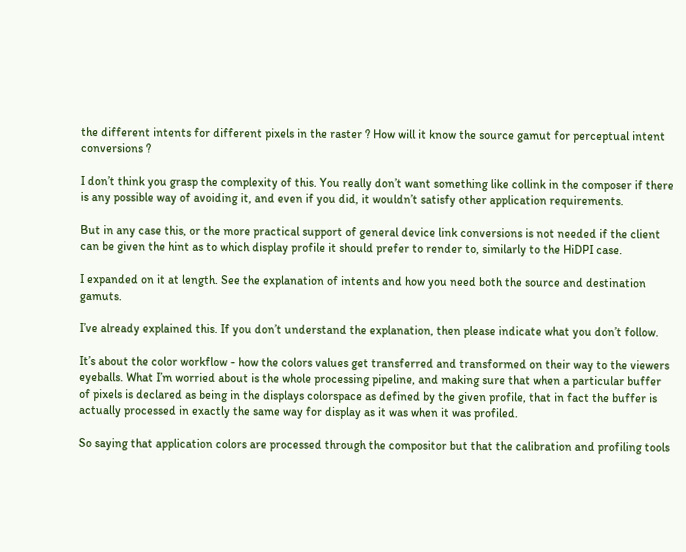the different intents for different pixels in the raster ? How will it know the source gamut for perceptual intent conversions ?

I don’t think you grasp the complexity of this. You really don’t want something like collink in the composer if there is any possible way of avoiding it, and even if you did, it wouldn’t satisfy other application requirements.

But in any case this, or the more practical support of general device link conversions is not needed if the client can be given the hint as to which display profile it should prefer to render to, similarly to the HiDPI case.

I expanded on it at length. See the explanation of intents and how you need both the source and destination gamuts.

I’ve already explained this. If you don’t understand the explanation, then please indicate what you don’t follow.

It’s about the color workflow - how the colors values get transferred and transformed on their way to the viewers eyeballs. What I’m worried about is the whole processing pipeline, and making sure that when a particular buffer of pixels is declared as being in the displays colorspace as defined by the given profile, that in fact the buffer is actually processed in exactly the same way for display as it was when it was profiled.

So saying that application colors are processed through the compositor but that the calibration and profiling tools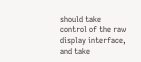should take control of the raw display interface, and take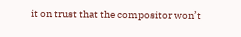it on trust that the compositor won’t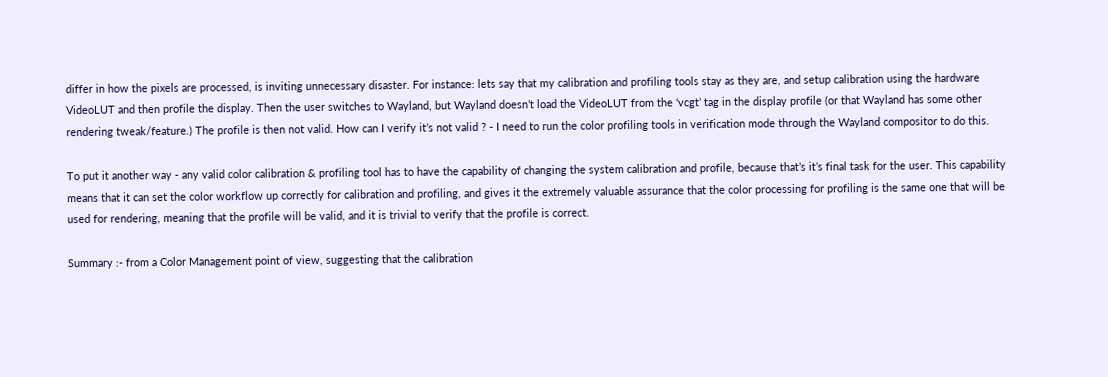differ in how the pixels are processed, is inviting unnecessary disaster. For instance: lets say that my calibration and profiling tools stay as they are, and setup calibration using the hardware VideoLUT and then profile the display. Then the user switches to Wayland, but Wayland doesn’t load the VideoLUT from the ‘vcgt’ tag in the display profile (or that Wayland has some other rendering tweak/feature.) The profile is then not valid. How can I verify it’s not valid ? - I need to run the color profiling tools in verification mode through the Wayland compositor to do this.

To put it another way - any valid color calibration & profiling tool has to have the capability of changing the system calibration and profile, because that’s it’s final task for the user. This capability means that it can set the color workflow up correctly for calibration and profiling, and gives it the extremely valuable assurance that the color processing for profiling is the same one that will be used for rendering, meaning that the profile will be valid, and it is trivial to verify that the profile is correct.

Summary :- from a Color Management point of view, suggesting that the calibration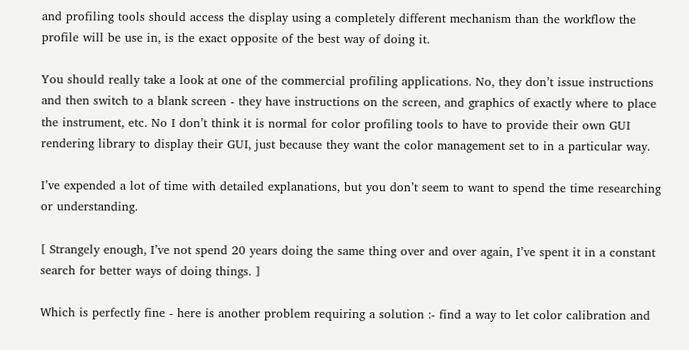and profiling tools should access the display using a completely different mechanism than the workflow the profile will be use in, is the exact opposite of the best way of doing it.

You should really take a look at one of the commercial profiling applications. No, they don’t issue instructions and then switch to a blank screen - they have instructions on the screen, and graphics of exactly where to place the instrument, etc. No I don’t think it is normal for color profiling tools to have to provide their own GUI rendering library to display their GUI, just because they want the color management set to in a particular way.

I’ve expended a lot of time with detailed explanations, but you don’t seem to want to spend the time researching or understanding.

[ Strangely enough, I’ve not spend 20 years doing the same thing over and over again, I’ve spent it in a constant search for better ways of doing things. ]

Which is perfectly fine - here is another problem requiring a solution :- find a way to let color calibration and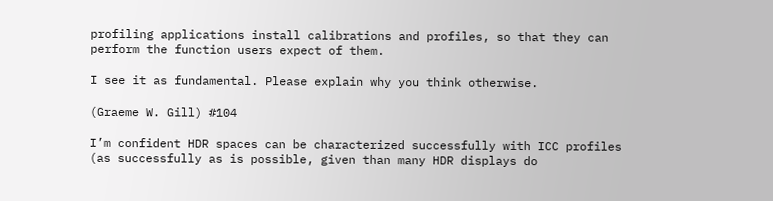profiling applications install calibrations and profiles, so that they can perform the function users expect of them.

I see it as fundamental. Please explain why you think otherwise.

(Graeme W. Gill) #104

I’m confident HDR spaces can be characterized successfully with ICC profiles (as successfully as is possible, given than many HDR displays do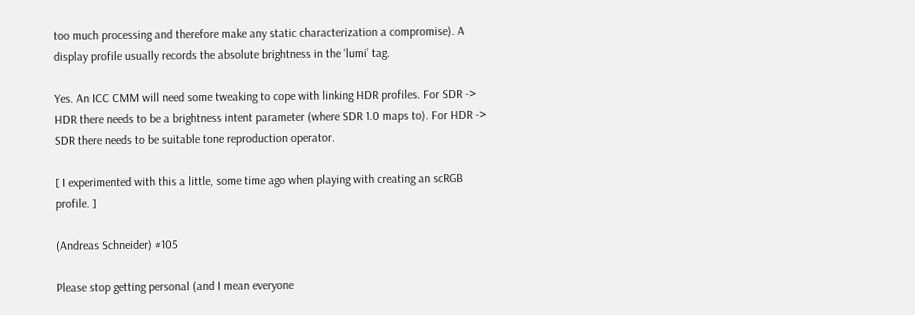too much processing and therefore make any static characterization a compromise). A display profile usually records the absolute brightness in the ‘lumi’ tag.

Yes. An ICC CMM will need some tweaking to cope with linking HDR profiles. For SDR -> HDR there needs to be a brightness intent parameter (where SDR 1.0 maps to). For HDR -> SDR there needs to be suitable tone reproduction operator.

[ I experimented with this a little, some time ago when playing with creating an scRGB profile. ]

(Andreas Schneider) #105

Please stop getting personal (and I mean everyone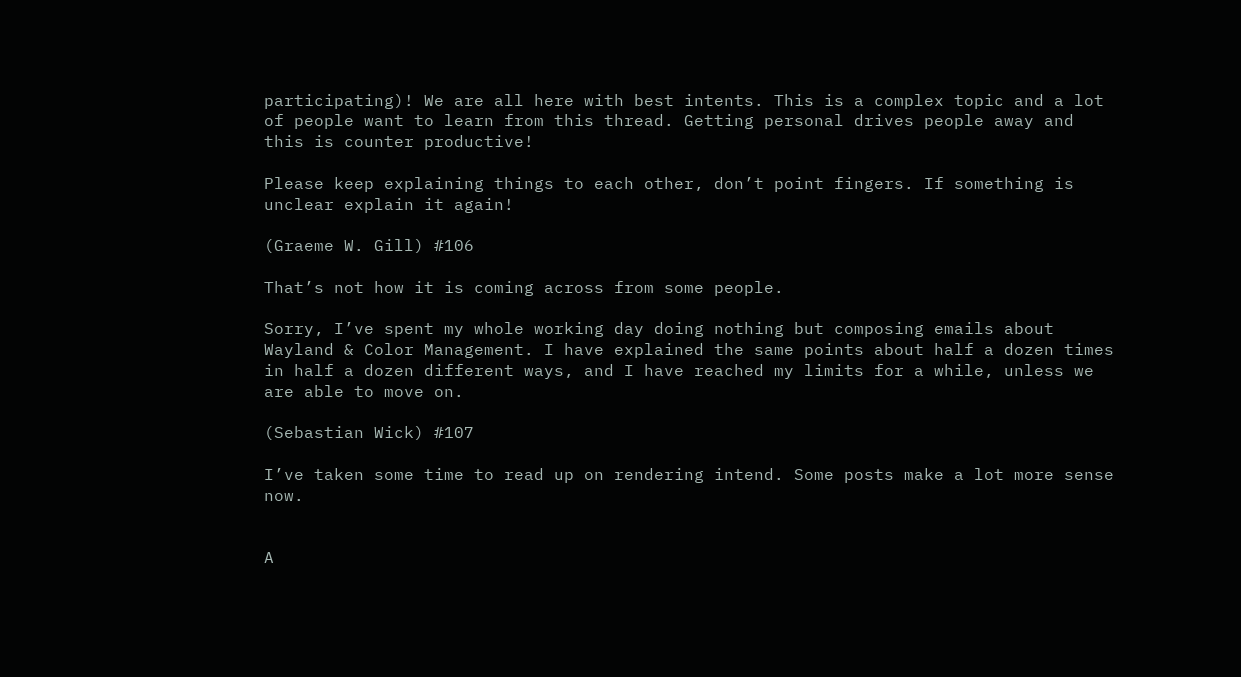participating)! We are all here with best intents. This is a complex topic and a lot of people want to learn from this thread. Getting personal drives people away and this is counter productive!

Please keep explaining things to each other, don’t point fingers. If something is unclear explain it again!

(Graeme W. Gill) #106

That’s not how it is coming across from some people.

Sorry, I’ve spent my whole working day doing nothing but composing emails about Wayland & Color Management. I have explained the same points about half a dozen times in half a dozen different ways, and I have reached my limits for a while, unless we are able to move on.

(Sebastian Wick) #107

I’ve taken some time to read up on rendering intend. Some posts make a lot more sense now.


A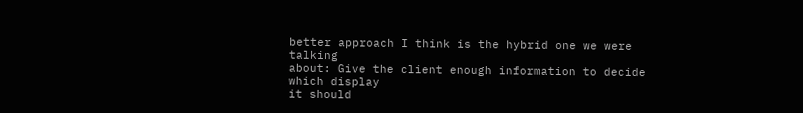better approach I think is the hybrid one we were talking
about: Give the client enough information to decide which display
it should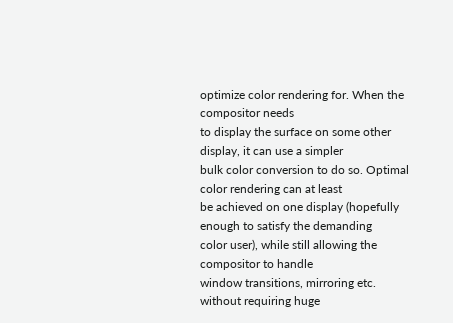optimize color rendering for. When the compositor needs
to display the surface on some other display, it can use a simpler
bulk color conversion to do so. Optimal color rendering can at least
be achieved on one display (hopefully enough to satisfy the demanding
color user), while still allowing the compositor to handle
window transitions, mirroring etc. without requiring huge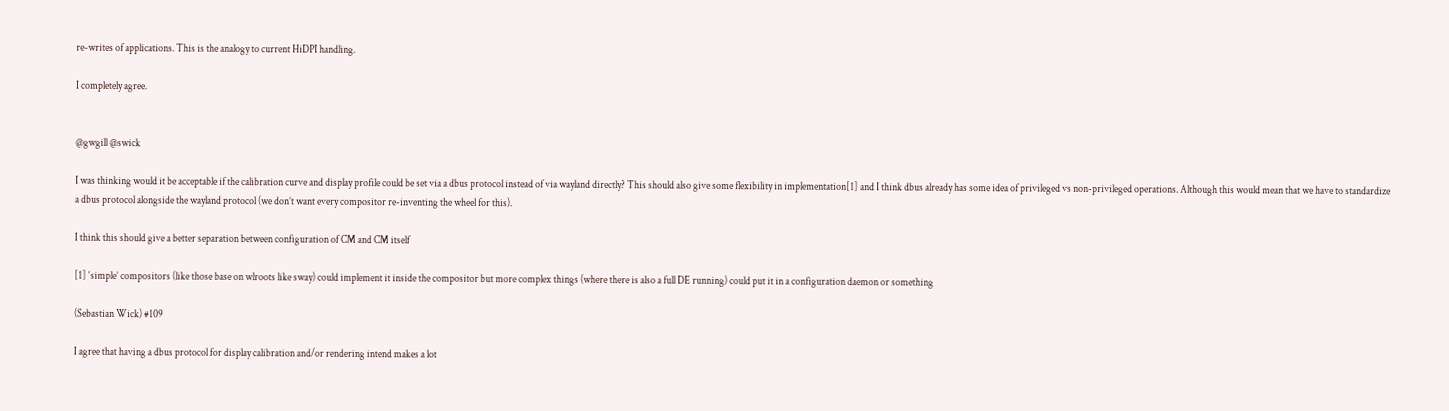re-writes of applications. This is the analogy to current HiDPI handling.

I completely agree.


@gwgill @swick

I was thinking would it be acceptable if the calibration curve and display profile could be set via a dbus protocol instead of via wayland directly? This should also give some flexibility in implementation[1] and I think dbus already has some idea of privileged vs non-privileged operations. Although this would mean that we have to standardize a dbus protocol alongside the wayland protocol (we don’t want every compositor re-inventing the wheel for this).

I think this should give a better separation between configuration of CM and CM itself

[1] ‘simple’ compositors (like those base on wlroots like sway) could implement it inside the compositor but more complex things (where there is also a full DE running) could put it in a configuration daemon or something

(Sebastian Wick) #109

I agree that having a dbus protocol for display calibration and/or rendering intend makes a lot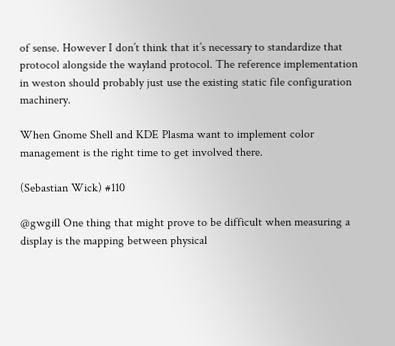of sense. However I don’t think that it’s necessary to standardize that protocol alongside the wayland protocol. The reference implementation in weston should probably just use the existing static file configuration machinery.

When Gnome Shell and KDE Plasma want to implement color management is the right time to get involved there.

(Sebastian Wick) #110

@gwgill One thing that might prove to be difficult when measuring a display is the mapping between physical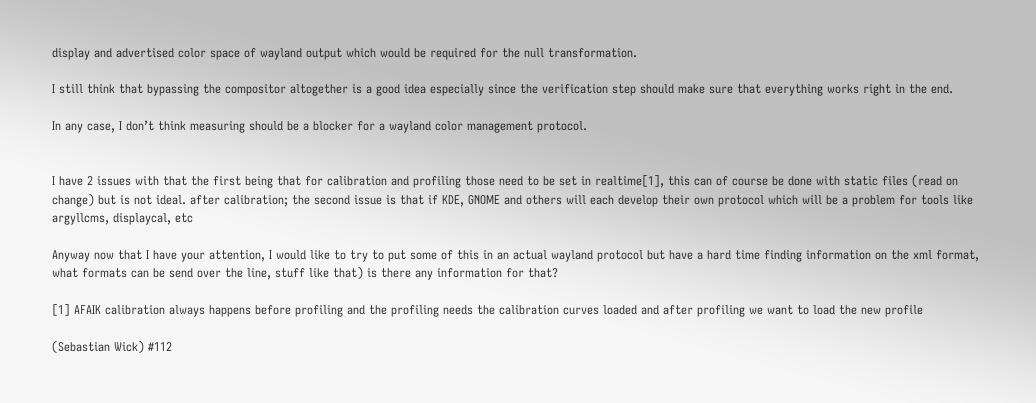display and advertised color space of wayland output which would be required for the null transformation.

I still think that bypassing the compositor altogether is a good idea especially since the verification step should make sure that everything works right in the end.

In any case, I don’t think measuring should be a blocker for a wayland color management protocol.


I have 2 issues with that the first being that for calibration and profiling those need to be set in realtime[1], this can of course be done with static files (read on change) but is not ideal. after calibration; the second issue is that if KDE, GNOME and others will each develop their own protocol which will be a problem for tools like argyllcms, displaycal, etc

Anyway now that I have your attention, I would like to try to put some of this in an actual wayland protocol but have a hard time finding information on the xml format, what formats can be send over the line, stuff like that) is there any information for that?

[1] AFAIK calibration always happens before profiling and the profiling needs the calibration curves loaded and after profiling we want to load the new profile

(Sebastian Wick) #112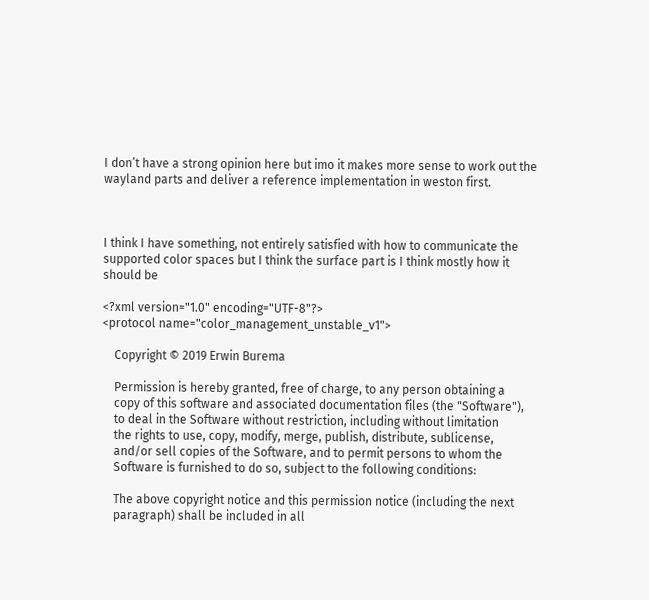I don’t have a strong opinion here but imo it makes more sense to work out the wayland parts and deliver a reference implementation in weston first.



I think I have something, not entirely satisfied with how to communicate the supported color spaces but I think the surface part is I think mostly how it should be

<?xml version="1.0" encoding="UTF-8"?>
<protocol name="color_management_unstable_v1">

    Copyright © 2019 Erwin Burema

    Permission is hereby granted, free of charge, to any person obtaining a
    copy of this software and associated documentation files (the "Software"),
    to deal in the Software without restriction, including without limitation
    the rights to use, copy, modify, merge, publish, distribute, sublicense,
    and/or sell copies of the Software, and to permit persons to whom the
    Software is furnished to do so, subject to the following conditions:

    The above copyright notice and this permission notice (including the next
    paragraph) shall be included in all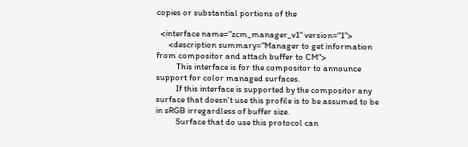copies or substantial portions of the

  <interface name="zcm_manager_v1" version="1">
      <description summary="Manager to get information from compositor and attach buffer to CM">
          This interface is for the compositor to announce support for color managed surfaces.
          If this interface is supported by the compositor any surface that doesn't use this profile is to be assumed to be in sRGB irregardless of buffer size.
          Surface that do use this protocol can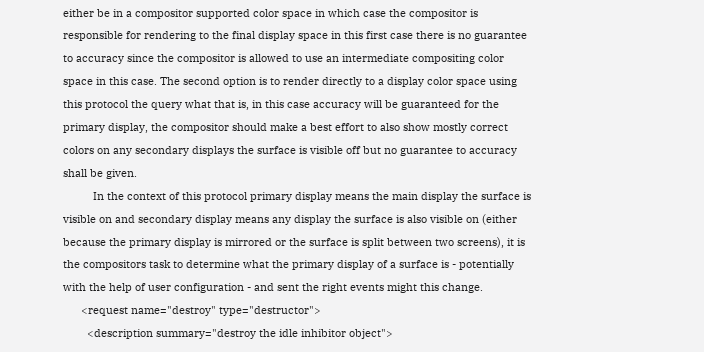either be in a compositor supported color space in which case the compositor is responsible for rendering to the final display space in this first case there is no guarantee to accuracy since the compositor is allowed to use an intermediate compositing color space in this case. The second option is to render directly to a display color space using this protocol the query what that is, in this case accuracy will be guaranteed for the primary display, the compositor should make a best effort to also show mostly correct colors on any secondary displays the surface is visible off but no guarantee to accuracy shall be given.
          In the context of this protocol primary display means the main display the surface is visible on and secondary display means any display the surface is also visible on (either because the primary display is mirrored or the surface is split between two screens), it is the compositors task to determine what the primary display of a surface is - potentially with the help of user configuration - and sent the right events might this change.
      <request name="destroy" type="destructor">
        <description summary="destroy the idle inhibitor object">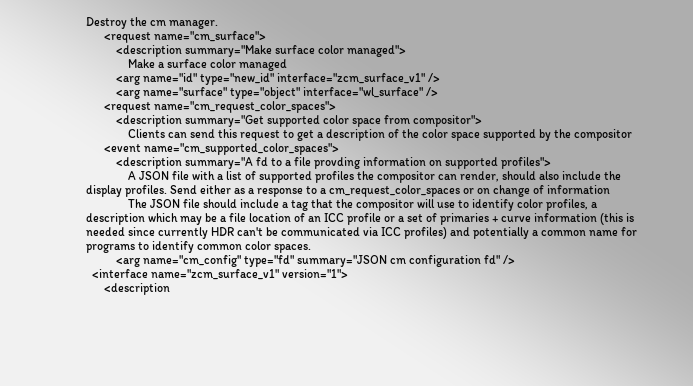Destroy the cm manager.
      <request name="cm_surface">
          <description summary="Make surface color managed">
              Make a surface color managed
          <arg name="id" type="new_id" interface="zcm_surface_v1" />
          <arg name="surface" type="object" interface="wl_surface" />
      <request name="cm_request_color_spaces">
          <description summary="Get supported color space from compositor">
              Clients can send this request to get a description of the color space supported by the compositor
      <event name="cm_supported_color_spaces">
          <description summary="A fd to a file provding information on supported profiles">
              A JSON file with a list of supported profiles the compositor can render, should also include the display profiles. Send either as a response to a cm_request_color_spaces or on change of information
              The JSON file should include a tag that the compositor will use to identify color profiles, a description which may be a file location of an ICC profile or a set of primaries + curve information (this is needed since currently HDR can't be communicated via ICC profiles) and potentially a common name for programs to identify common color spaces.
          <arg name="cm_config" type="fd" summary="JSON cm configuration fd" />
  <interface name="zcm_surface_v1" version="1">
      <description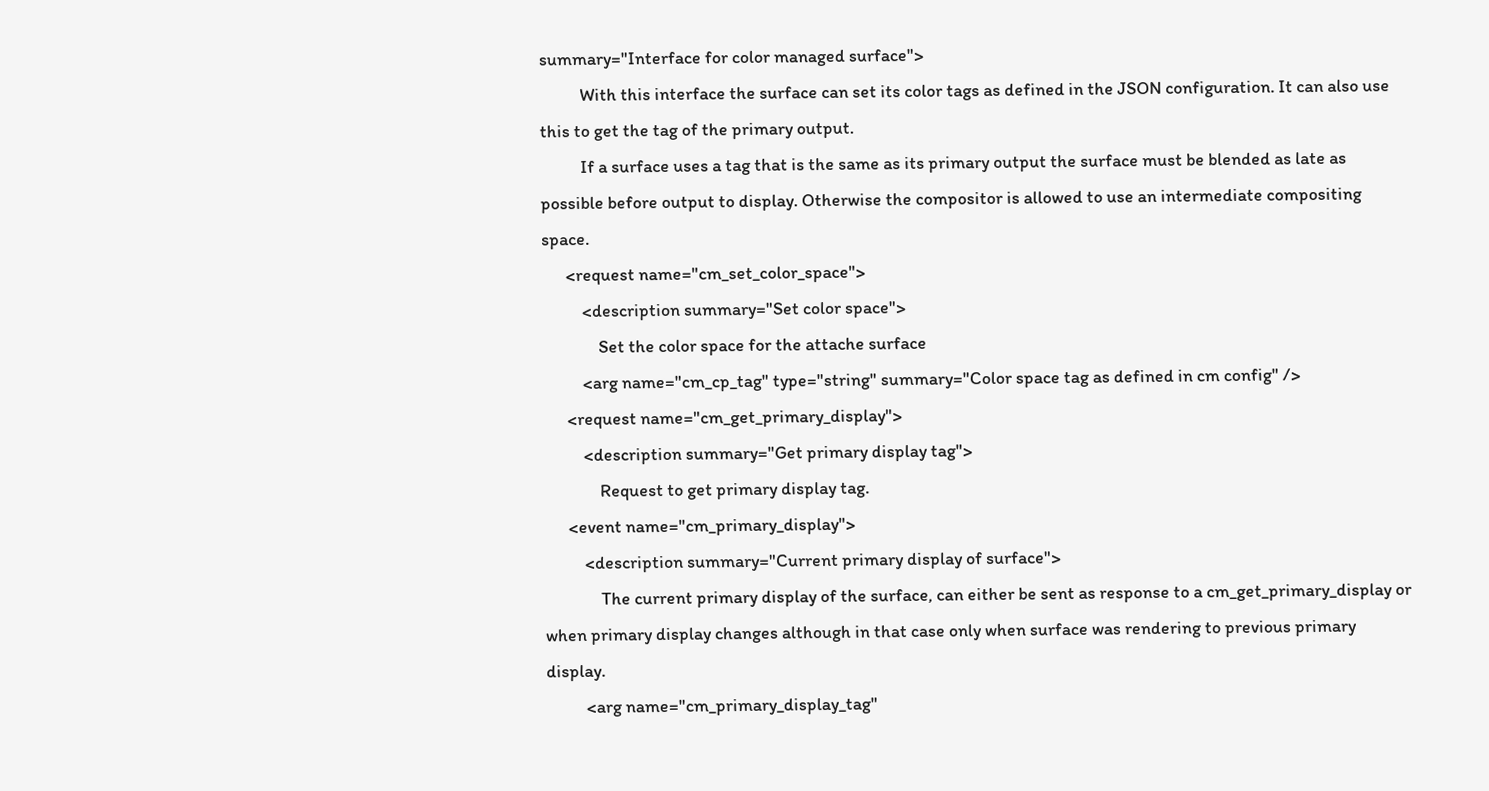summary="Interface for color managed surface">
          With this interface the surface can set its color tags as defined in the JSON configuration. It can also use this to get the tag of the primary output.
          If a surface uses a tag that is the same as its primary output the surface must be blended as late as possible before output to display. Otherwise the compositor is allowed to use an intermediate compositing space.
      <request name="cm_set_color_space">
          <description summary="Set color space">
              Set the color space for the attache surface
          <arg name="cm_cp_tag" type="string" summary="Color space tag as defined in cm config" />
      <request name="cm_get_primary_display">
          <description summary="Get primary display tag">
              Request to get primary display tag.
      <event name="cm_primary_display">
          <description summary="Current primary display of surface">
              The current primary display of the surface, can either be sent as response to a cm_get_primary_display or when primary display changes although in that case only when surface was rendering to previous primary display.
          <arg name="cm_primary_display_tag"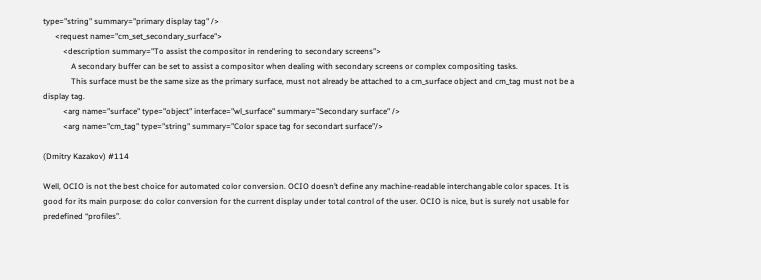type="string" summary="primary display tag" />
      <request name="cm_set_secondary_surface">
          <description summary="To assist the compositor in rendering to secondary screens">
              A secondary buffer can be set to assist a compositor when dealing with secondary screens or complex compositing tasks.
              This surface must be the same size as the primary surface, must not already be attached to a cm_surface object and cm_tag must not be a display tag.
          <arg name="surface" type="object" interface="wl_surface" summary="Secondary surface" />
          <arg name="cm_tag" type="string" summary="Color space tag for secondart surface"/>

(Dmitry Kazakov) #114

Well, OCIO is not the best choice for automated color conversion. OCIO doesn’t define any machine-readable interchangable color spaces. It is good for its main purpose: do color conversion for the current display under total control of the user. OCIO is nice, but is surely not usable for predefined “profiles”.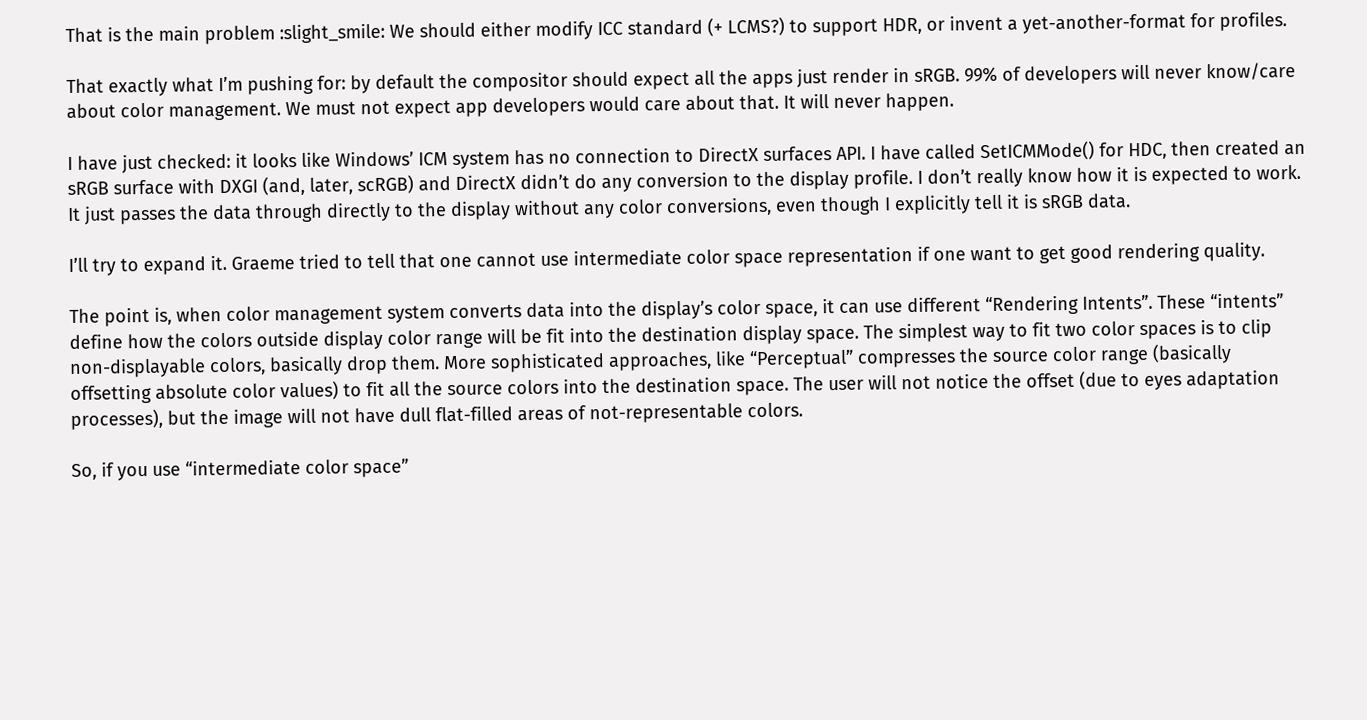That is the main problem :slight_smile: We should either modify ICC standard (+ LCMS?) to support HDR, or invent a yet-another-format for profiles.

That exactly what I’m pushing for: by default the compositor should expect all the apps just render in sRGB. 99% of developers will never know/care about color management. We must not expect app developers would care about that. It will never happen.

I have just checked: it looks like Windows’ ICM system has no connection to DirectX surfaces API. I have called SetICMMode() for HDC, then created an sRGB surface with DXGI (and, later, scRGB) and DirectX didn’t do any conversion to the display profile. I don’t really know how it is expected to work. It just passes the data through directly to the display without any color conversions, even though I explicitly tell it is sRGB data.

I’ll try to expand it. Graeme tried to tell that one cannot use intermediate color space representation if one want to get good rendering quality.

The point is, when color management system converts data into the display’s color space, it can use different “Rendering Intents”. These “intents” define how the colors outside display color range will be fit into the destination display space. The simplest way to fit two color spaces is to clip non-displayable colors, basically drop them. More sophisticated approaches, like “Perceptual” compresses the source color range (basically offsetting absolute color values) to fit all the source colors into the destination space. The user will not notice the offset (due to eyes adaptation processes), but the image will not have dull flat-filled areas of not-representable colors.

So, if you use “intermediate color space”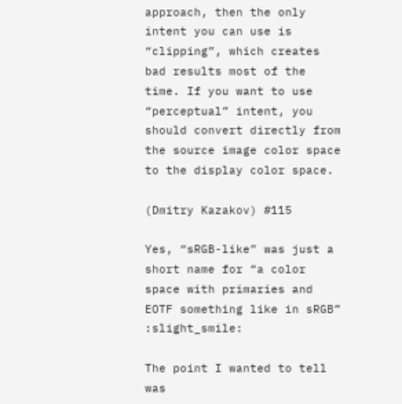approach, then the only intent you can use is “clipping”, which creates bad results most of the time. If you want to use “perceptual” intent, you should convert directly from the source image color space to the display color space.

(Dmitry Kazakov) #115

Yes, “sRGB-like” was just a short name for “a color space with primaries and EOTF something like in sRGB” :slight_smile:

The point I wanted to tell was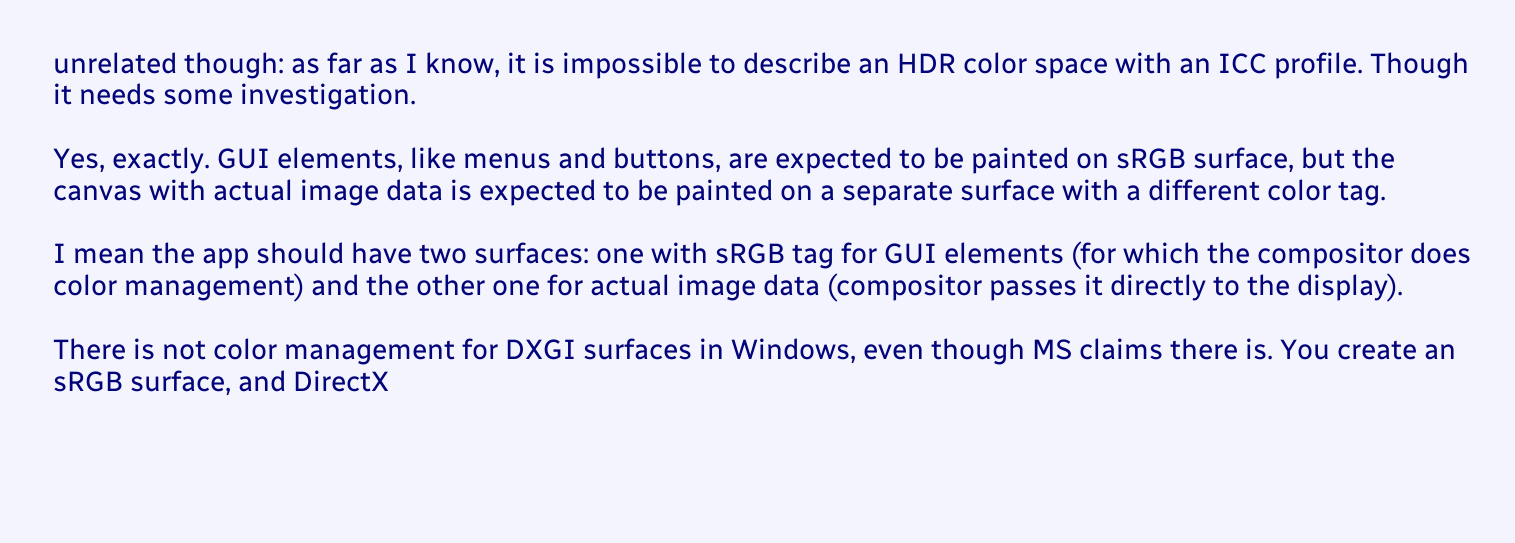unrelated though: as far as I know, it is impossible to describe an HDR color space with an ICC profile. Though it needs some investigation.

Yes, exactly. GUI elements, like menus and buttons, are expected to be painted on sRGB surface, but the canvas with actual image data is expected to be painted on a separate surface with a different color tag.

I mean the app should have two surfaces: one with sRGB tag for GUI elements (for which the compositor does color management) and the other one for actual image data (compositor passes it directly to the display).

There is not color management for DXGI surfaces in Windows, even though MS claims there is. You create an sRGB surface, and DirectX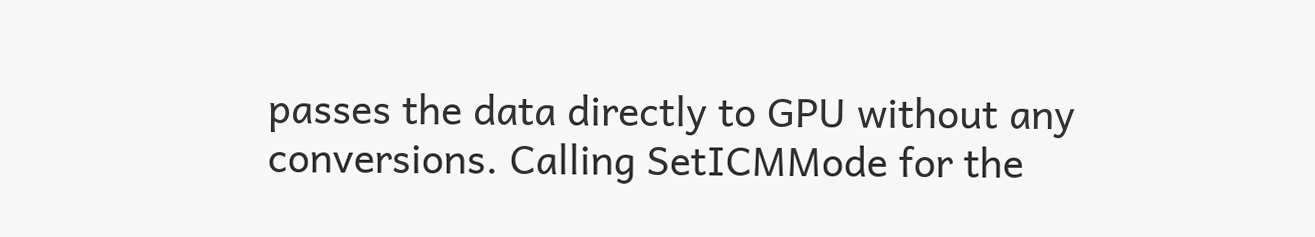passes the data directly to GPU without any conversions. Calling SetICMMode for the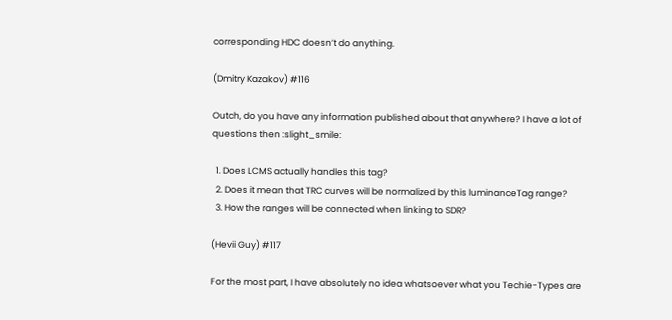corresponding HDC doesn’t do anything.

(Dmitry Kazakov) #116

Outch, do you have any information published about that anywhere? I have a lot of questions then :slight_smile:

  1. Does LCMS actually handles this tag?
  2. Does it mean that TRC curves will be normalized by this luminanceTag range?
  3. How the ranges will be connected when linking to SDR?

(Hevii Guy) #117

For the most part, I have absolutely no idea whatsoever what you Techie-Types are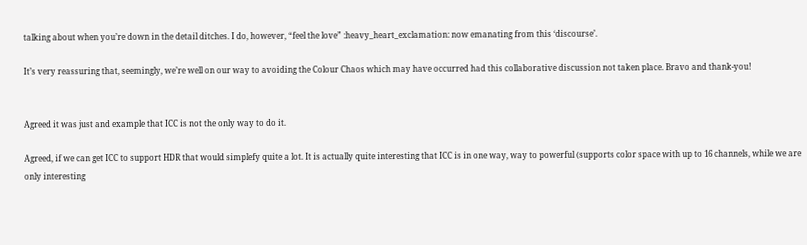talking about when you’re down in the detail ditches. I do, however, “feel the love” :heavy_heart_exclamation: now emanating from this ‘discourse’.

It’s very reassuring that, seemingly, we’re well on our way to avoiding the Colour Chaos which may have occurred had this collaborative discussion not taken place. Bravo and thank-you!


Agreed it was just and example that ICC is not the only way to do it.

Agreed, if we can get ICC to support HDR that would simplefy quite a lot. It is actually quite interesting that ICC is in one way, way to powerful (supports color space with up to 16 channels, while we are only interesting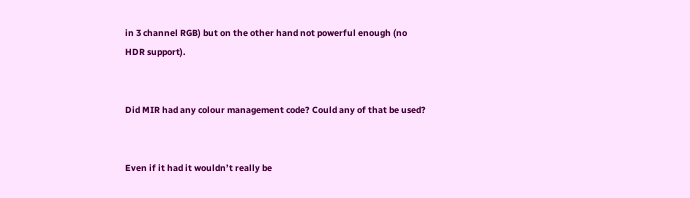in 3 channel RGB) but on the other hand not powerful enough (no HDR support).


Did MIR had any colour management code? Could any of that be used?


Even if it had it wouldn’t really be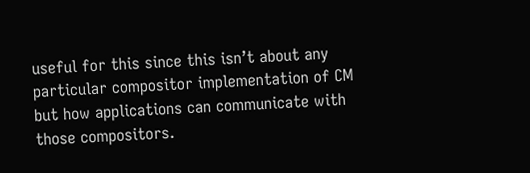useful for this since this isn’t about any particular compositor implementation of CM but how applications can communicate with those compositors.